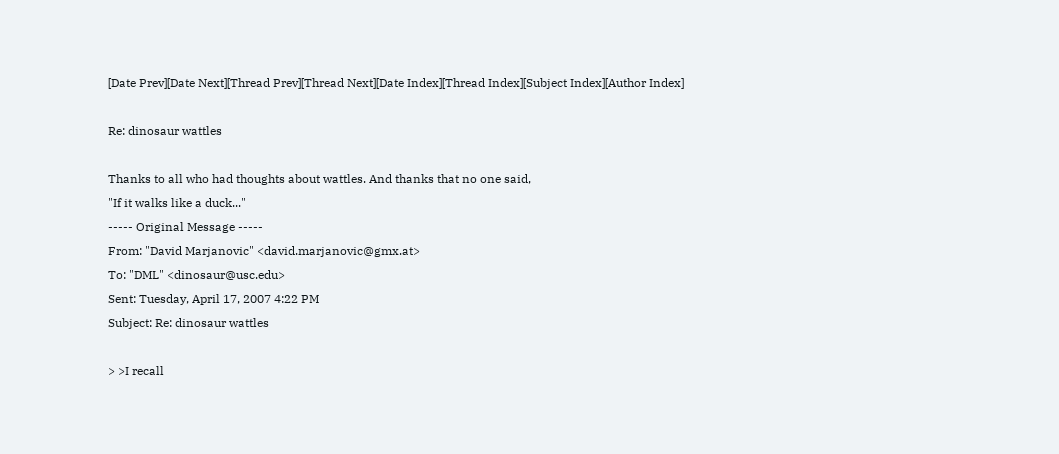[Date Prev][Date Next][Thread Prev][Thread Next][Date Index][Thread Index][Subject Index][Author Index]

Re: dinosaur wattles

Thanks to all who had thoughts about wattles. And thanks that no one said,
"If it walks like a duck..."
----- Original Message -----
From: "David Marjanovic" <david.marjanovic@gmx.at>
To: "DML" <dinosaur@usc.edu>
Sent: Tuesday, April 17, 2007 4:22 PM
Subject: Re: dinosaur wattles

> >I recall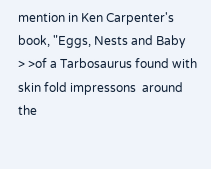mention in Ken Carpenter's book, "Eggs, Nests and Baby
> >of a Tarbosaurus found with skin fold impressons  around the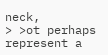neck,
> >ot perhaps represent a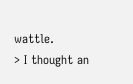wattle.
> I thought an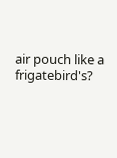air pouch like a frigatebird's?